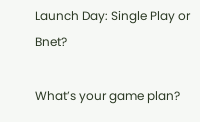Launch Day: Single Play or Bnet?

What’s your game plan?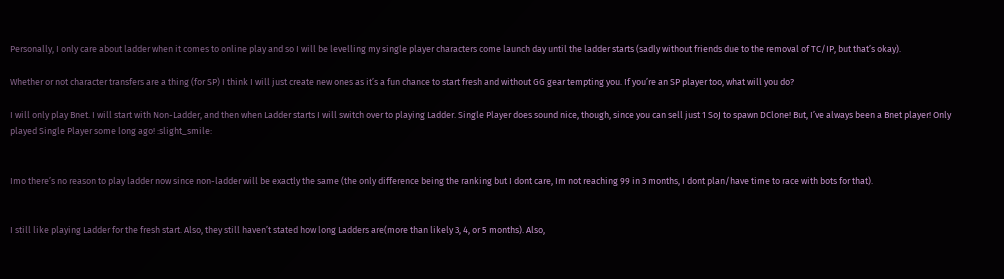Personally, I only care about ladder when it comes to online play and so I will be levelling my single player characters come launch day until the ladder starts (sadly without friends due to the removal of TC/IP, but that’s okay).

Whether or not character transfers are a thing (for SP) I think I will just create new ones as it’s a fun chance to start fresh and without GG gear tempting you. If you’re an SP player too, what will you do?

I will only play Bnet. I will start with Non-Ladder, and then when Ladder starts I will switch over to playing Ladder. Single Player does sound nice, though, since you can sell just 1 SoJ to spawn DClone! But, I’ve always been a Bnet player! Only played Single Player some long ago! :slight_smile:


Imo there’s no reason to play ladder now since non-ladder will be exactly the same (the only difference being the ranking but I dont care, Im not reaching 99 in 3 months, I dont plan/have time to race with bots for that).


I still like playing Ladder for the fresh start. Also, they still haven’t stated how long Ladders are(more than likely 3, 4, or 5 months). Also,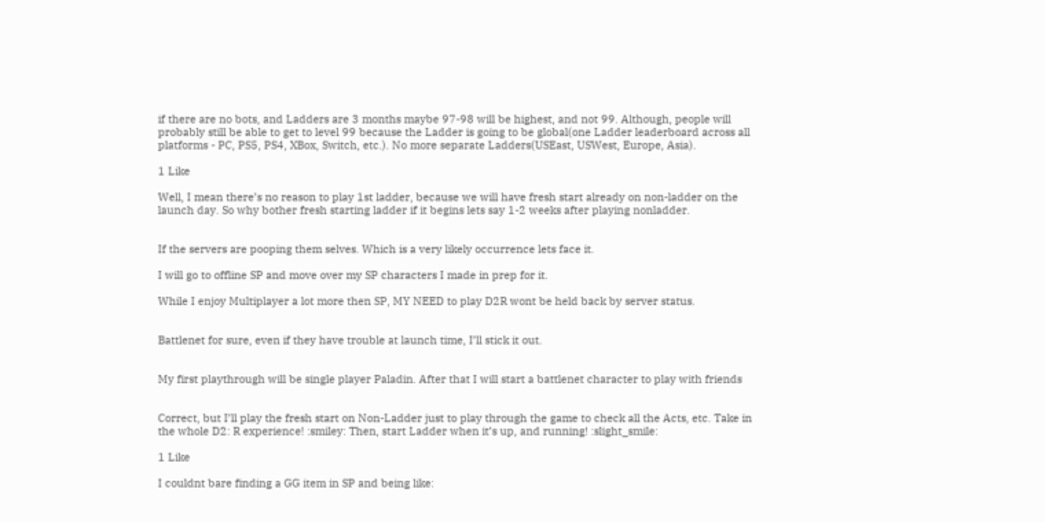if there are no bots, and Ladders are 3 months maybe 97-98 will be highest, and not 99. Although, people will probably still be able to get to level 99 because the Ladder is going to be global(one Ladder leaderboard across all platforms - PC, PS5, PS4, XBox, Switch, etc.). No more separate Ladders(USEast, USWest, Europe, Asia).

1 Like

Well, I mean there’s no reason to play 1st ladder, because we will have fresh start already on non-ladder on the launch day. So why bother fresh starting ladder if it begins lets say 1-2 weeks after playing nonladder.


If the servers are pooping them selves. Which is a very likely occurrence lets face it.

I will go to offline SP and move over my SP characters I made in prep for it.

While I enjoy Multiplayer a lot more then SP, MY NEED to play D2R wont be held back by server status.


Battlenet for sure, even if they have trouble at launch time, I’ll stick it out.


My first playthrough will be single player Paladin. After that I will start a battlenet character to play with friends


Correct, but I’ll play the fresh start on Non-Ladder just to play through the game to check all the Acts, etc. Take in the whole D2: R experience! :smiley: Then, start Ladder when it’s up, and running! :slight_smile:

1 Like

I couldnt bare finding a GG item in SP and being like: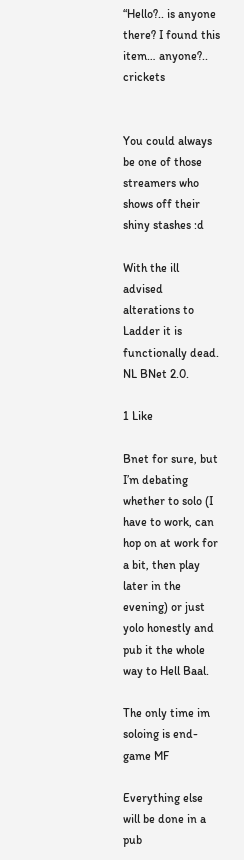“Hello?.. is anyone there? I found this item… anyone?.. crickets


You could always be one of those streamers who shows off their shiny stashes :d

With the ill advised alterations to Ladder it is functionally dead. NL BNet 2.0.

1 Like

Bnet for sure, but I’m debating whether to solo (I have to work, can hop on at work for a bit, then play later in the evening) or just yolo honestly and pub it the whole way to Hell Baal.

The only time im soloing is end-game MF

Everything else will be done in a pub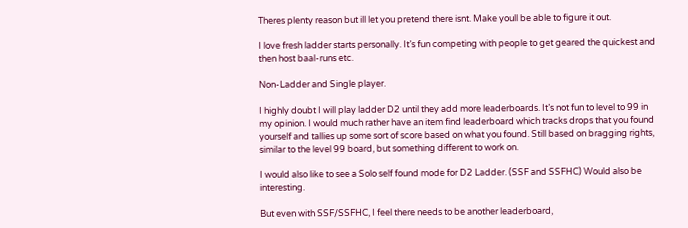Theres plenty reason but ill let you pretend there isnt. Make youll be able to figure it out.

I love fresh ladder starts personally. It’s fun competing with people to get geared the quickest and then host baal-runs etc.

Non-Ladder and Single player.

I highly doubt I will play ladder D2 until they add more leaderboards. It’s not fun to level to 99 in my opinion. I would much rather have an item find leaderboard which tracks drops that you found yourself and tallies up some sort of score based on what you found. Still based on bragging rights, similar to the level 99 board, but something different to work on.

I would also like to see a Solo self found mode for D2 Ladder. (SSF and SSFHC) Would also be interesting.

But even with SSF/SSFHC, I feel there needs to be another leaderboard,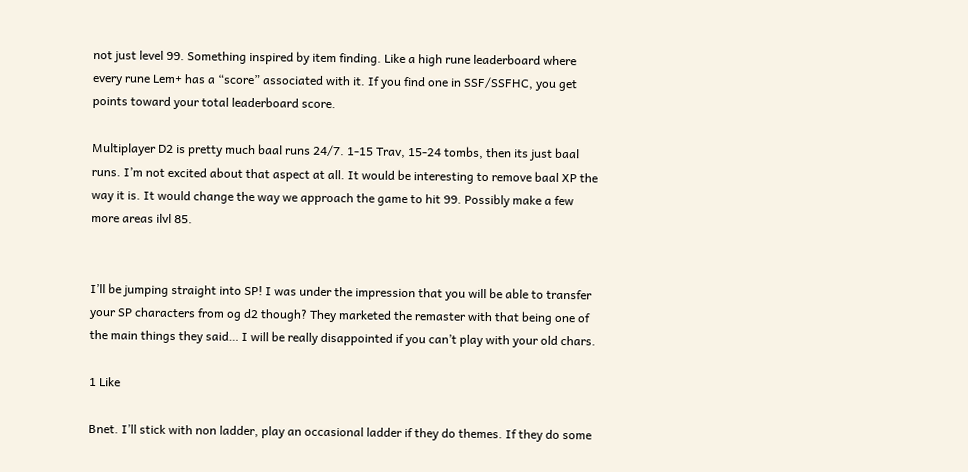not just level 99. Something inspired by item finding. Like a high rune leaderboard where every rune Lem+ has a “score” associated with it. If you find one in SSF/SSFHC, you get points toward your total leaderboard score.

Multiplayer D2 is pretty much baal runs 24/7. 1-15 Trav, 15-24 tombs, then its just baal runs. I’m not excited about that aspect at all. It would be interesting to remove baal XP the way it is. It would change the way we approach the game to hit 99. Possibly make a few more areas ilvl 85.


I’ll be jumping straight into SP! I was under the impression that you will be able to transfer your SP characters from og d2 though? They marketed the remaster with that being one of the main things they said… I will be really disappointed if you can’t play with your old chars.

1 Like

Bnet. I’ll stick with non ladder, play an occasional ladder if they do themes. If they do some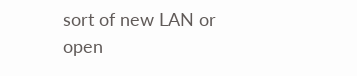sort of new LAN or open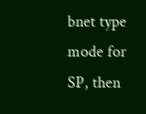bnet type mode for SP, then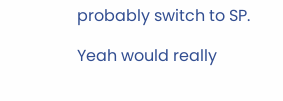probably switch to SP.

Yeah would really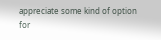appreciate some kind of option for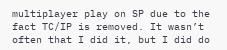multiplayer play on SP due to the fact TC/IP is removed. It wasn’t often that I did it, but I did do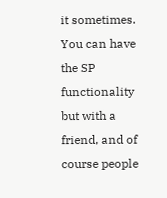it sometimes. You can have the SP functionality but with a friend, and of course people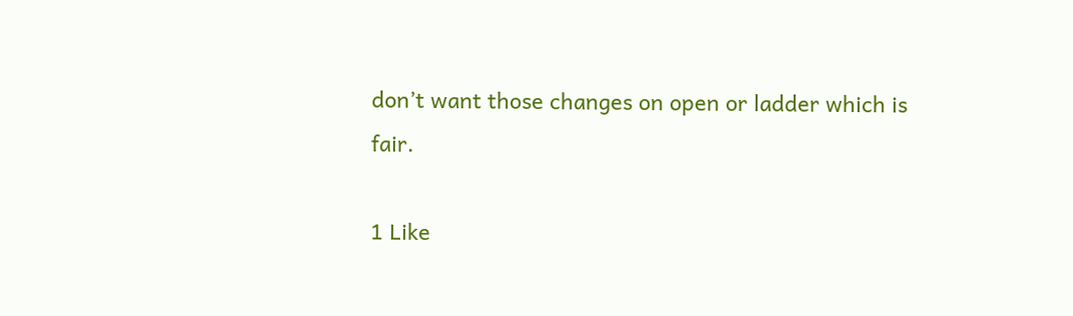don’t want those changes on open or ladder which is fair.

1 Like